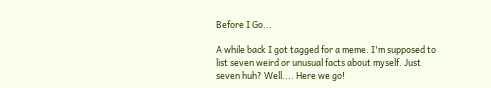Before I Go...

A while back I got tagged for a meme. I'm supposed to list seven weird or unusual facts about myself. Just seven huh? Well.... Here we go!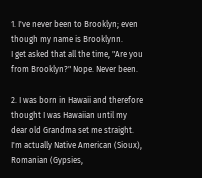1. I've never been to Brooklyn; even though my name is Brooklynn.
I get asked that all the time, "Are you from Brooklyn?" Nope. Never been.

2. I was born in Hawaii and therefore thought I was Hawaiian until my
dear old Grandma set me straight. I'm actually Native American (Sioux),
Romanian (Gypsies,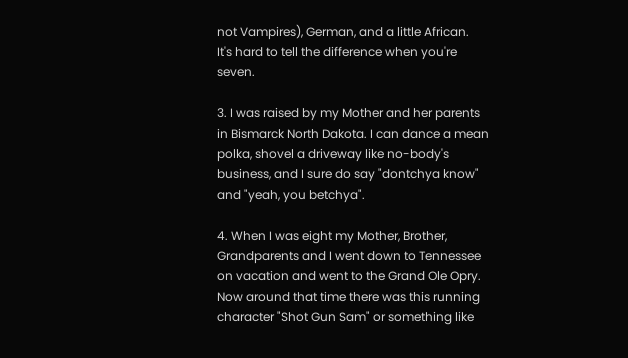not Vampires), German, and a little African.
It's hard to tell the difference when you're seven.

3. I was raised by my Mother and her parents in Bismarck North Dakota. I can dance a mean polka, shovel a driveway like no-body's business, and I sure do say "dontchya know" and "yeah, you betchya".

4. When I was eight my Mother, Brother, Grandparents and I went down to Tennessee on vacation and went to the Grand Ole Opry. Now around that time there was this running character "Shot Gun Sam" or something like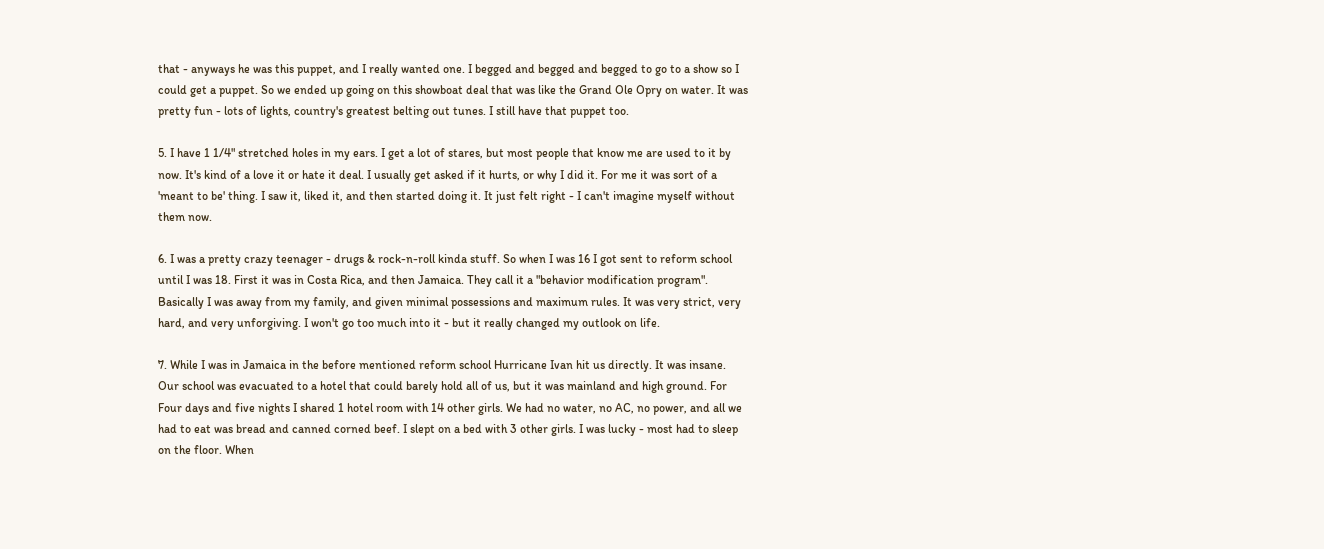that - anyways he was this puppet, and I really wanted one. I begged and begged and begged to go to a show so I could get a puppet. So we ended up going on this showboat deal that was like the Grand Ole Opry on water. It was pretty fun - lots of lights, country's greatest belting out tunes. I still have that puppet too.

5. I have 1 1/4" stretched holes in my ears. I get a lot of stares, but most people that know me are used to it by now. It's kind of a love it or hate it deal. I usually get asked if it hurts, or why I did it. For me it was sort of a 'meant to be' thing. I saw it, liked it, and then started doing it. It just felt right - I can't imagine myself without them now.

6. I was a pretty crazy teenager - drugs & rock-n-roll kinda stuff. So when I was 16 I got sent to reform school until I was 18. First it was in Costa Rica, and then Jamaica. They call it a "behavior modification program". Basically I was away from my family, and given minimal possessions and maximum rules. It was very strict, very hard, and very unforgiving. I won't go too much into it - but it really changed my outlook on life.

7. While I was in Jamaica in the before mentioned reform school Hurricane Ivan hit us directly. It was insane. Our school was evacuated to a hotel that could barely hold all of us, but it was mainland and high ground. For Four days and five nights I shared 1 hotel room with 14 other girls. We had no water, no AC, no power, and all we had to eat was bread and canned corned beef. I slept on a bed with 3 other girls. I was lucky - most had to sleep on the floor. When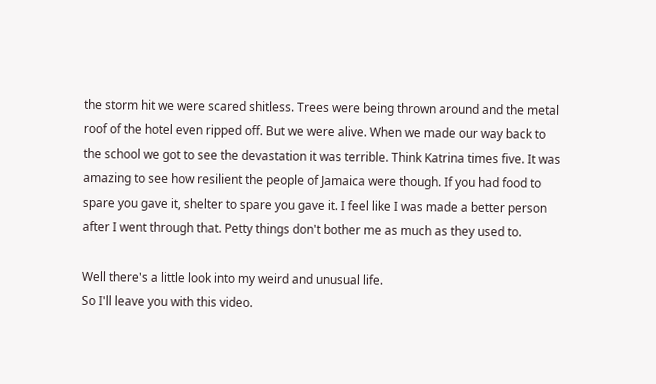the storm hit we were scared shitless. Trees were being thrown around and the metal roof of the hotel even ripped off. But we were alive. When we made our way back to the school we got to see the devastation it was terrible. Think Katrina times five. It was amazing to see how resilient the people of Jamaica were though. If you had food to spare you gave it, shelter to spare you gave it. I feel like I was made a better person after I went through that. Petty things don't bother me as much as they used to.

Well there's a little look into my weird and unusual life.
So I'll leave you with this video.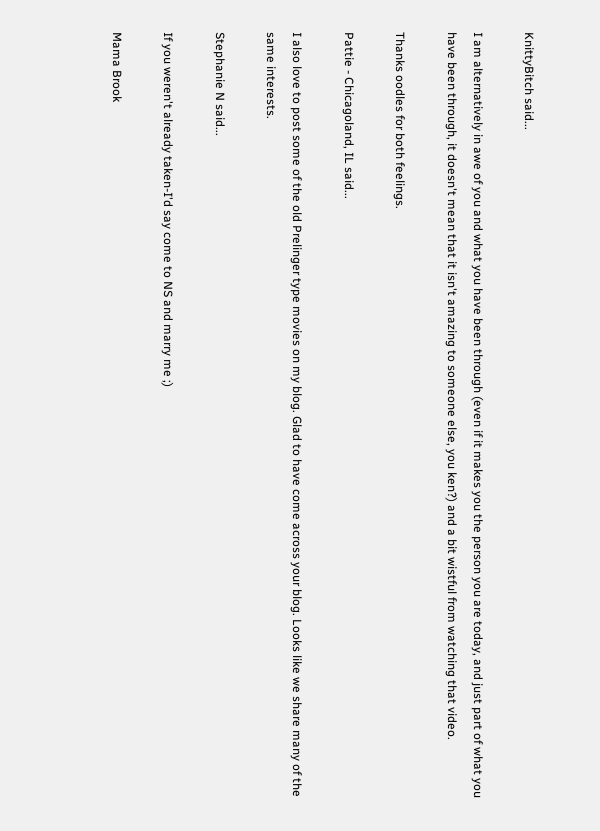KnittyBitch said...

I am alternatively in awe of you and what you have been through (even if it makes you the person you are today, and just part of what you have been through, it doesn't mean that it isn't amazing to someone else, you ken?) and a bit wistful from watching that video.

Thanks oodles for both feelings.

Pattie - Chicagoland, IL said...

I also love to post some of the old Prelinger type movies on my blog. Glad to have come across your blog. Looks like we share many of the same interests.

Stephanie N said...

If you weren't already taken-I'd say come to NS and marry me ;)

Mama Brook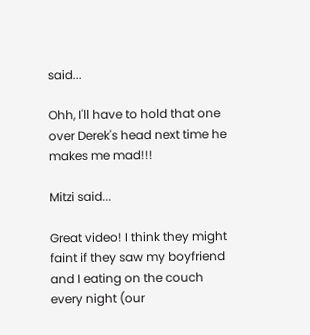said...

Ohh, I'll have to hold that one over Derek's head next time he makes me mad!!!

Mitzi said...

Great video! I think they might faint if they saw my boyfriend and I eating on the couch every night (our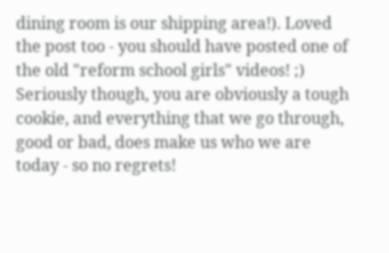dining room is our shipping area!). Loved the post too - you should have posted one of the old "reform school girls" videos! ;) Seriously though, you are obviously a tough cookie, and everything that we go through, good or bad, does make us who we are today - so no regrets!